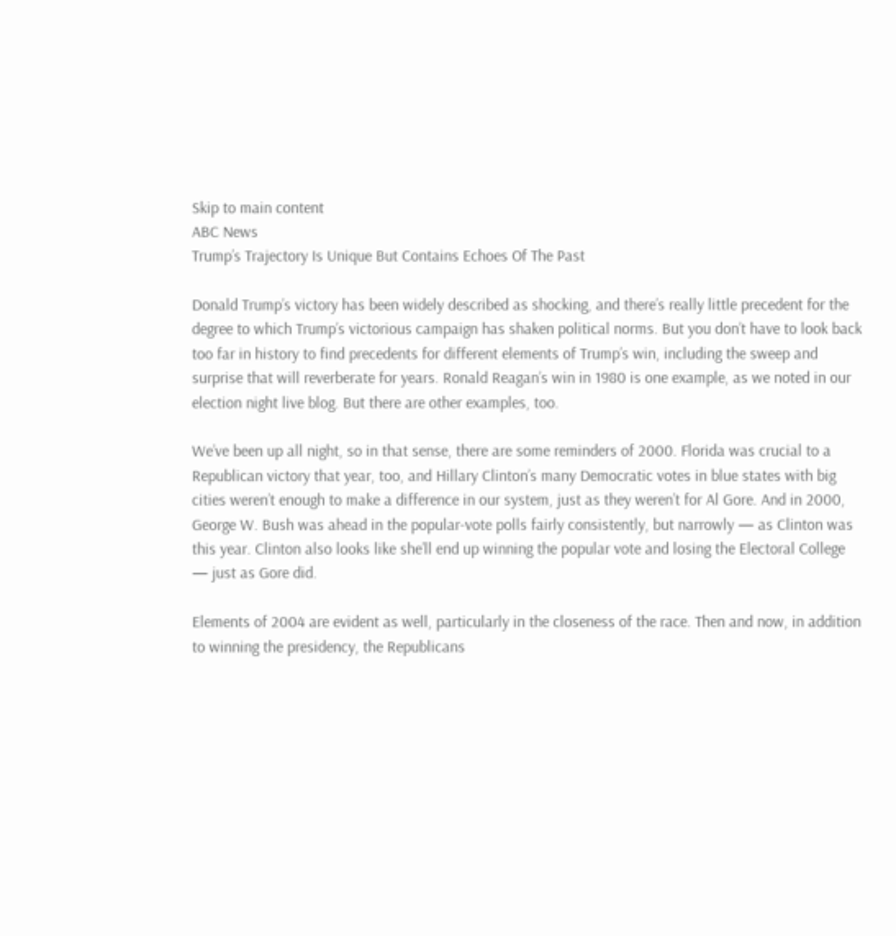Skip to main content
ABC News
Trump’s Trajectory Is Unique But Contains Echoes Of The Past

Donald Trump’s victory has been widely described as shocking, and there’s really little precedent for the degree to which Trump’s victorious campaign has shaken political norms. But you don’t have to look back too far in history to find precedents for different elements of Trump’s win, including the sweep and surprise that will reverberate for years. Ronald Reagan’s win in 1980 is one example, as we noted in our election night live blog. But there are other examples, too.

We’ve been up all night, so in that sense, there are some reminders of 2000. Florida was crucial to a Republican victory that year, too, and Hillary Clinton’s many Democratic votes in blue states with big cities weren’t enough to make a difference in our system, just as they weren’t for Al Gore. And in 2000, George W. Bush was ahead in the popular-vote polls fairly consistently, but narrowly — as Clinton was this year. Clinton also looks like she’ll end up winning the popular vote and losing the Electoral College — just as Gore did.

Elements of 2004 are evident as well, particularly in the closeness of the race. Then and now, in addition to winning the presidency, the Republicans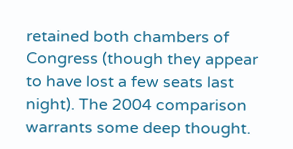retained both chambers of Congress (though they appear to have lost a few seats last night). The 2004 comparison warrants some deep thought.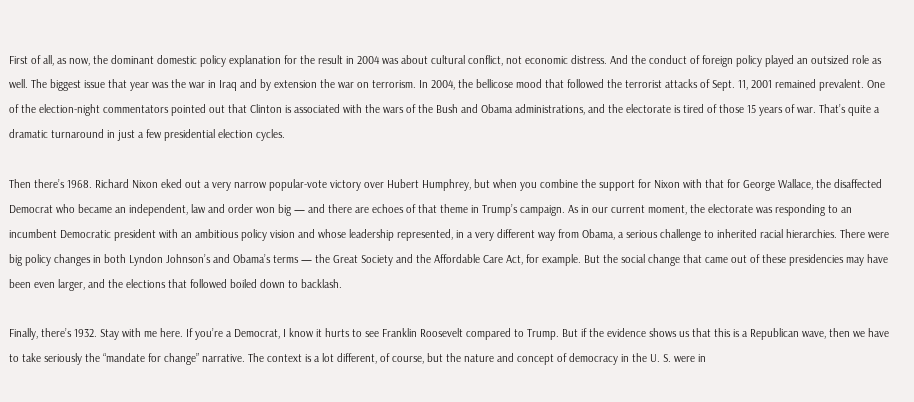First of all, as now, the dominant domestic policy explanation for the result in 2004 was about cultural conflict, not economic distress. And the conduct of foreign policy played an outsized role as well. The biggest issue that year was the war in Iraq and by extension the war on terrorism. In 2004, the bellicose mood that followed the terrorist attacks of Sept. 11, 2001 remained prevalent. One of the election-night commentators pointed out that Clinton is associated with the wars of the Bush and Obama administrations, and the electorate is tired of those 15 years of war. That’s quite a dramatic turnaround in just a few presidential election cycles.

Then there’s 1968. Richard Nixon eked out a very narrow popular-vote victory over Hubert Humphrey, but when you combine the support for Nixon with that for George Wallace, the disaffected Democrat who became an independent, law and order won big — and there are echoes of that theme in Trump’s campaign. As in our current moment, the electorate was responding to an incumbent Democratic president with an ambitious policy vision and whose leadership represented, in a very different way from Obama, a serious challenge to inherited racial hierarchies. There were big policy changes in both Lyndon Johnson’s and Obama’s terms — the Great Society and the Affordable Care Act, for example. But the social change that came out of these presidencies may have been even larger, and the elections that followed boiled down to backlash.

Finally, there’s 1932. Stay with me here. If you’re a Democrat, I know it hurts to see Franklin Roosevelt compared to Trump. But if the evidence shows us that this is a Republican wave, then we have to take seriously the “mandate for change” narrative. The context is a lot different, of course, but the nature and concept of democracy in the U. S. were in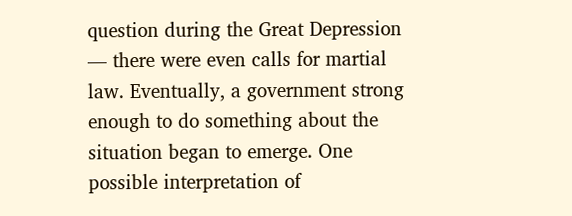question during the Great Depression — there were even calls for martial law. Eventually, a government strong enough to do something about the situation began to emerge. One possible interpretation of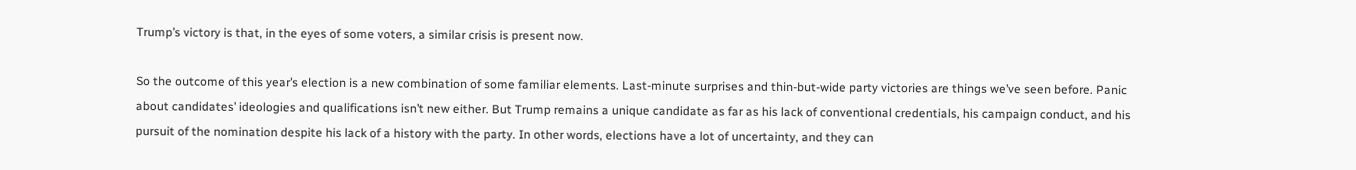Trump’s victory is that, in the eyes of some voters, a similar crisis is present now.

So the outcome of this year’s election is a new combination of some familiar elements. Last-minute surprises and thin-but-wide party victories are things we’ve seen before. Panic about candidates’ ideologies and qualifications isn’t new either. But Trump remains a unique candidate as far as his lack of conventional credentials, his campaign conduct, and his pursuit of the nomination despite his lack of a history with the party. In other words, elections have a lot of uncertainty, and they can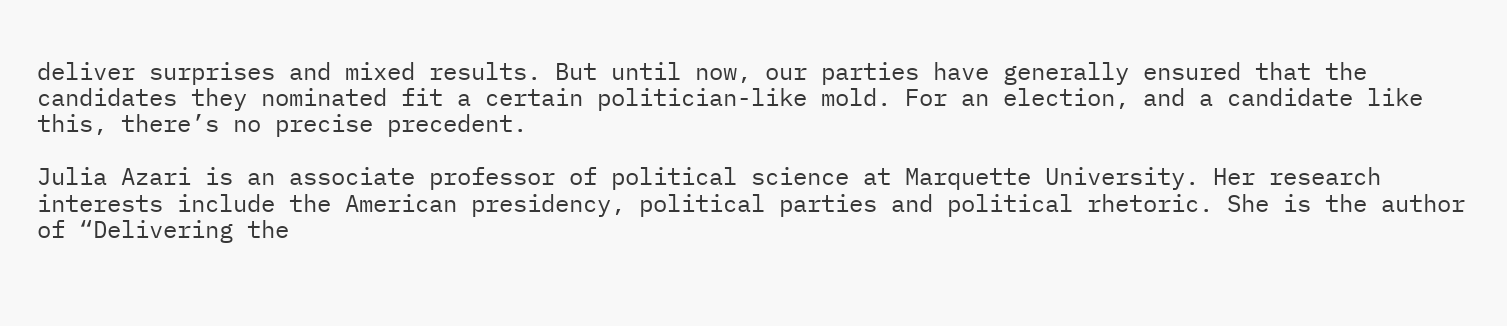deliver surprises and mixed results. But until now, our parties have generally ensured that the candidates they nominated fit a certain politician-like mold. For an election, and a candidate like this, there’s no precise precedent.

Julia Azari is an associate professor of political science at Marquette University. Her research interests include the American presidency, political parties and political rhetoric. She is the author of “Delivering the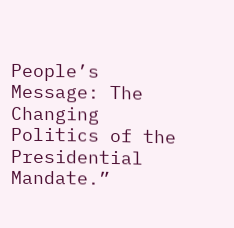People’s Message: The Changing Politics of the Presidential Mandate.”